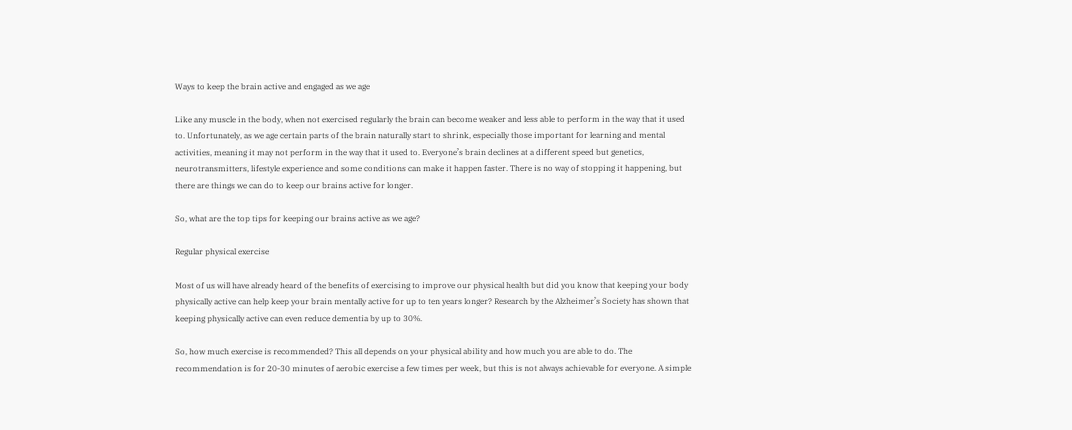Ways to keep the brain active and engaged as we age

Like any muscle in the body, when not exercised regularly the brain can become weaker and less able to perform in the way that it used to. Unfortunately, as we age certain parts of the brain naturally start to shrink, especially those important for learning and mental activities, meaning it may not perform in the way that it used to. Everyone’s brain declines at a different speed but genetics, neurotransmitters, lifestyle experience and some conditions can make it happen faster. There is no way of stopping it happening, but there are things we can do to keep our brains active for longer.

So, what are the top tips for keeping our brains active as we age?

Regular physical exercise

Most of us will have already heard of the benefits of exercising to improve our physical health but did you know that keeping your body physically active can help keep your brain mentally active for up to ten years longer? Research by the Alzheimer’s Society has shown that keeping physically active can even reduce dementia by up to 30%.

So, how much exercise is recommended? This all depends on your physical ability and how much you are able to do. The recommendation is for 20-30 minutes of aerobic exercise a few times per week, but this is not always achievable for everyone. A simple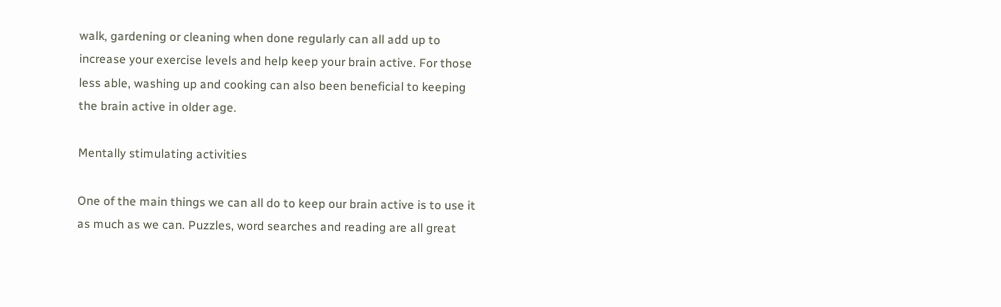walk, gardening or cleaning when done regularly can all add up to increase your exercise levels and help keep your brain active. For those less able, washing up and cooking can also been beneficial to keeping the brain active in older age.

Mentally stimulating activities

One of the main things we can all do to keep our brain active is to use it as much as we can. Puzzles, word searches and reading are all great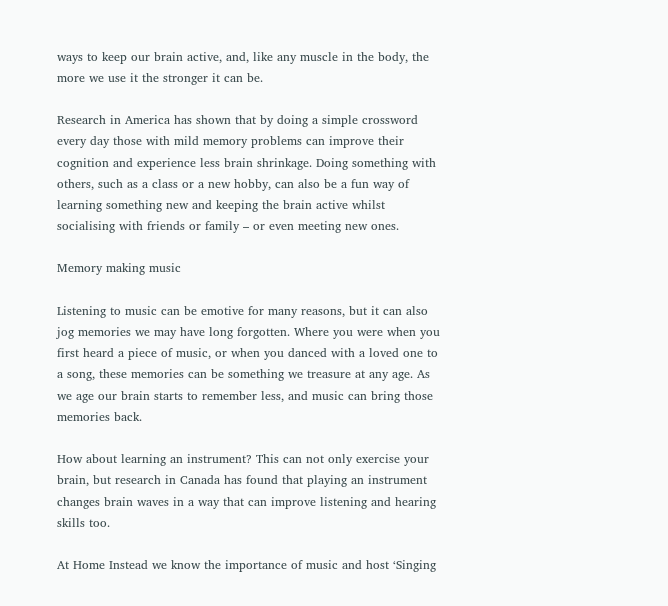ways to keep our brain active, and, like any muscle in the body, the more we use it the stronger it can be.

Research in America has shown that by doing a simple crossword every day those with mild memory problems can improve their cognition and experience less brain shrinkage. Doing something with others, such as a class or a new hobby, can also be a fun way of learning something new and keeping the brain active whilst socialising with friends or family – or even meeting new ones.

Memory making music

Listening to music can be emotive for many reasons, but it can also jog memories we may have long forgotten. Where you were when you first heard a piece of music, or when you danced with a loved one to a song, these memories can be something we treasure at any age. As we age our brain starts to remember less, and music can bring those memories back.

How about learning an instrument? This can not only exercise your brain, but research in Canada has found that playing an instrument changes brain waves in a way that can improve listening and hearing skills too.

At Home Instead we know the importance of music and host ‘Singing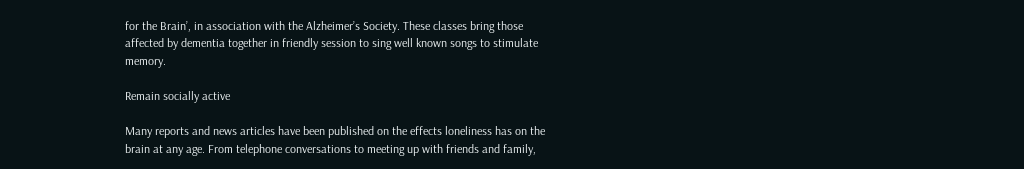for the Brain’, in association with the Alzheimer’s Society. These classes bring those affected by dementia together in friendly session to sing well known songs to stimulate memory.

Remain socially active

Many reports and news articles have been published on the effects loneliness has on the brain at any age. From telephone conversations to meeting up with friends and family,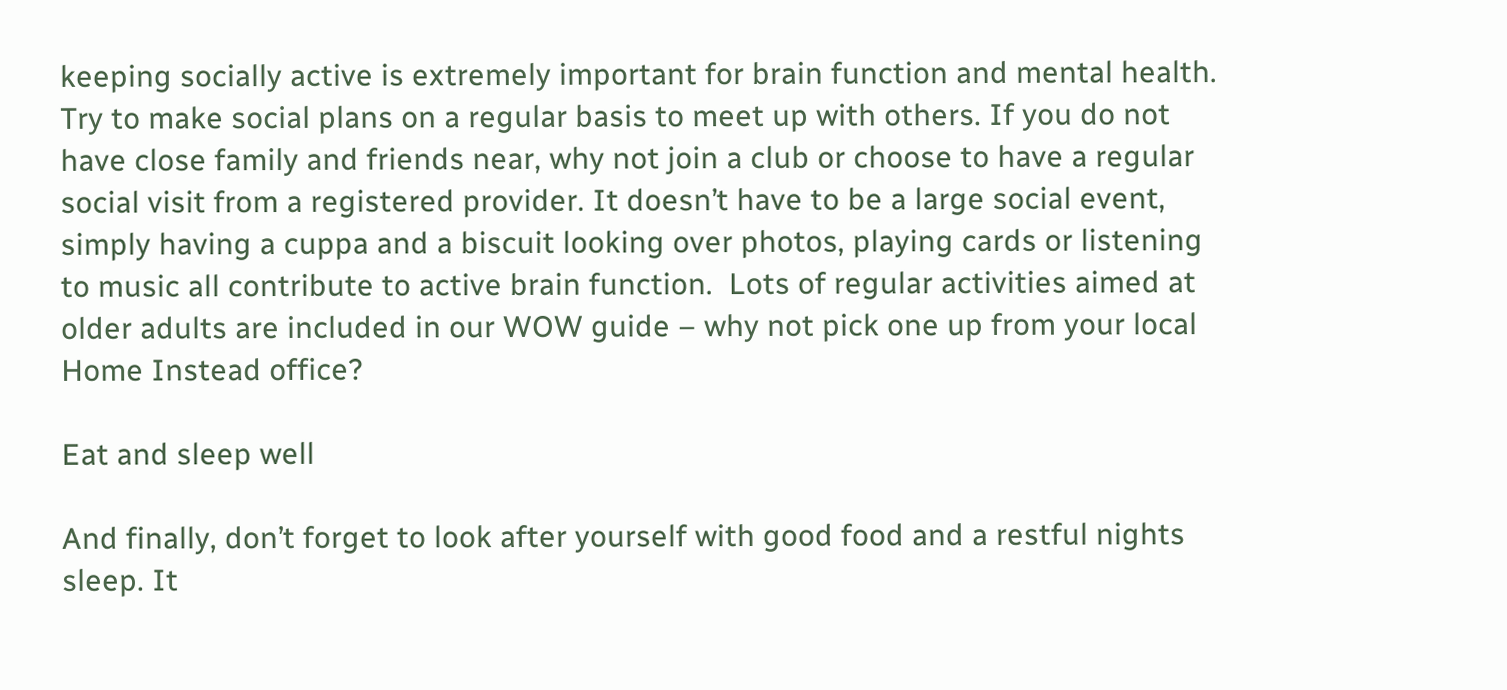keeping socially active is extremely important for brain function and mental health. Try to make social plans on a regular basis to meet up with others. If you do not have close family and friends near, why not join a club or choose to have a regular social visit from a registered provider. It doesn’t have to be a large social event, simply having a cuppa and a biscuit looking over photos, playing cards or listening to music all contribute to active brain function.  Lots of regular activities aimed at older adults are included in our WOW guide – why not pick one up from your local Home Instead office?

Eat and sleep well

And finally, don’t forget to look after yourself with good food and a restful nights sleep. It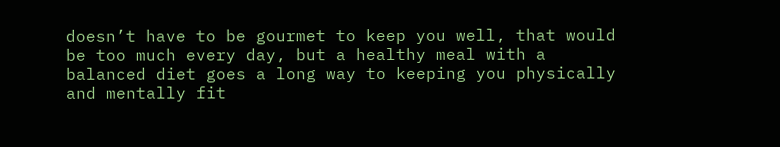doesn’t have to be gourmet to keep you well, that would be too much every day, but a healthy meal with a balanced diet goes a long way to keeping you physically and mentally fit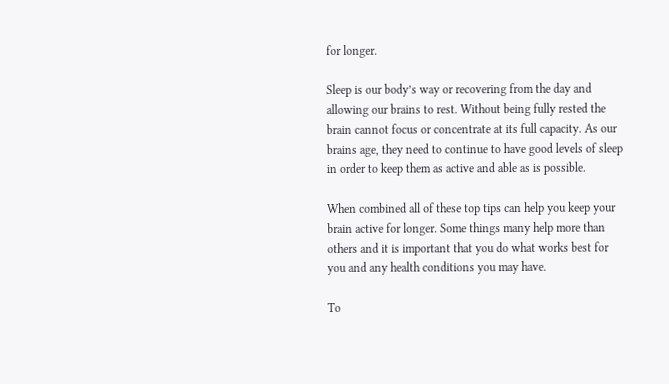for longer.

Sleep is our body’s way or recovering from the day and allowing our brains to rest. Without being fully rested the brain cannot focus or concentrate at its full capacity. As our brains age, they need to continue to have good levels of sleep in order to keep them as active and able as is possible.

When combined all of these top tips can help you keep your brain active for longer. Some things many help more than others and it is important that you do what works best for you and any health conditions you may have.

To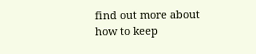find out more about how to keep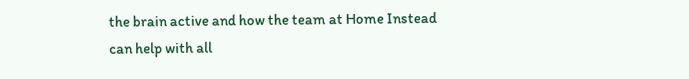the brain active and how the team at Home Instead can help with all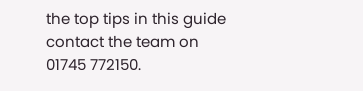the top tips in this guide contact the team on 01745 772150.